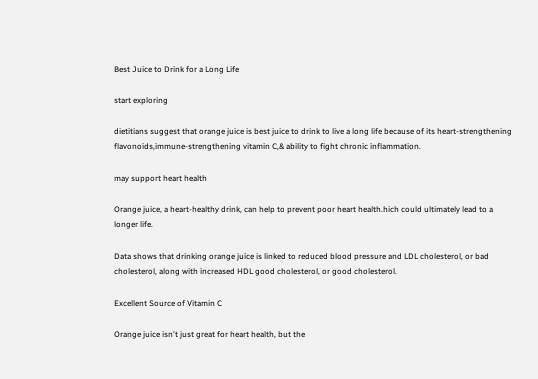Best Juice to Drink for a Long Life

start exploring

dietitians suggest that orange juice is best juice to drink to live a long life because of its heart-strengthening flavonoids,immune-strengthening vitamin C,& ability to fight chronic inflammation.

may support heart health

Orange juice, a heart-healthy drink, can help to prevent poor heart health.hich could ultimately lead to a longer life.

Data shows that drinking orange juice is linked to reduced blood pressure and LDL cholesterol, or bad cholesterol, along with increased HDL good cholesterol, or good cholesterol.

Excellent Source of Vitamin C

Orange juice isn't just great for heart health, but the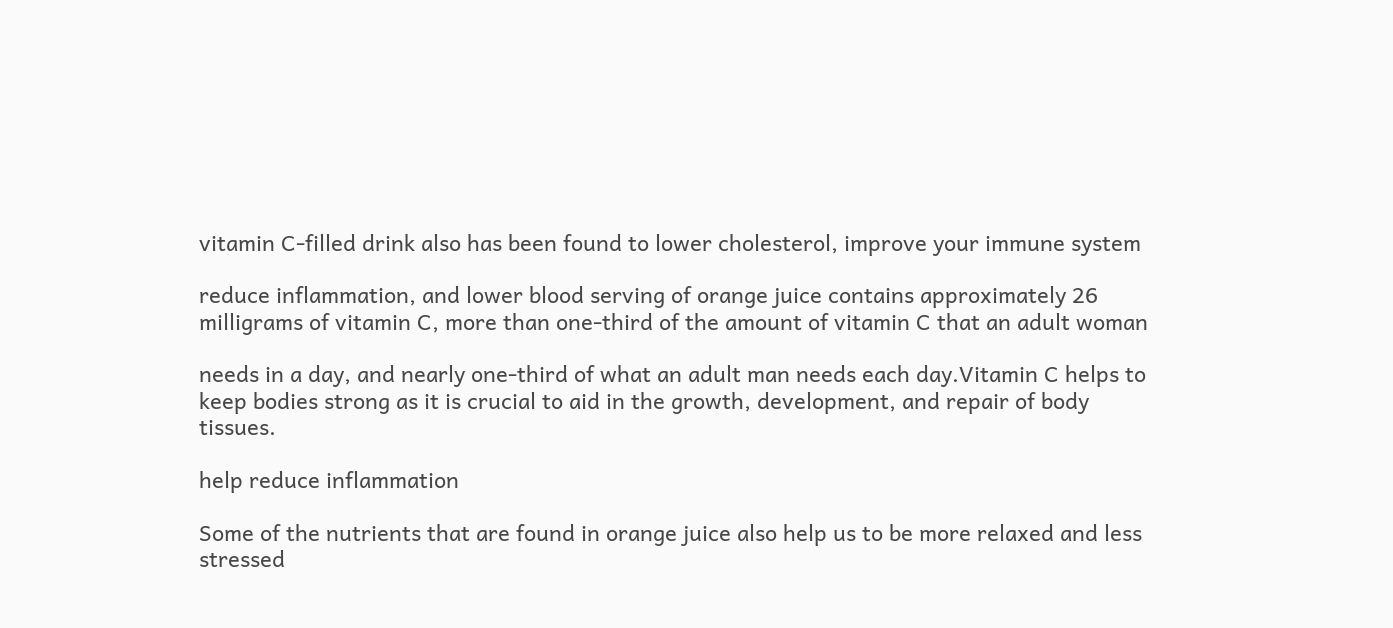vitamin C-filled drink also has been found to lower cholesterol, improve your immune system

reduce inflammation, and lower blood serving of orange juice contains approximately 26 milligrams of vitamin C, more than one-third of the amount of vitamin C that an adult woman

needs in a day, and nearly one-third of what an adult man needs each day.Vitamin C helps to keep bodies strong as it is crucial to aid in the growth, development, and repair of body tissues.

help reduce inflammation

Some of the nutrients that are found in orange juice also help us to be more relaxed and less stressed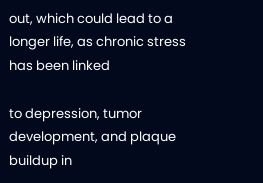out, which could lead to a longer life, as chronic stress has been linked

to depression, tumor development, and plaque buildup in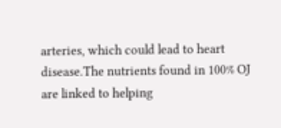arteries, which could lead to heart disease.The nutrients found in 100% OJ are linked to helping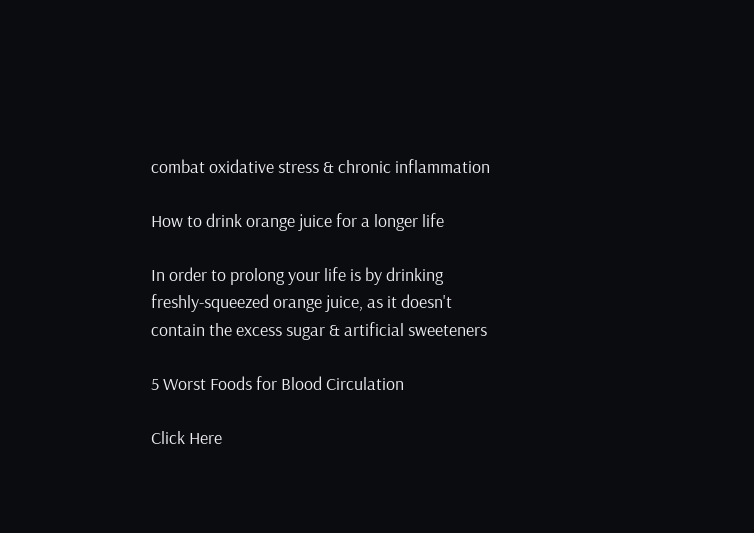combat oxidative stress & chronic inflammation

How to drink orange juice for a longer life

In order to prolong your life is by drinking freshly-squeezed orange juice, as it doesn't contain the excess sugar & artificial sweeteners

5 Worst Foods for Blood Circulation

Click Here